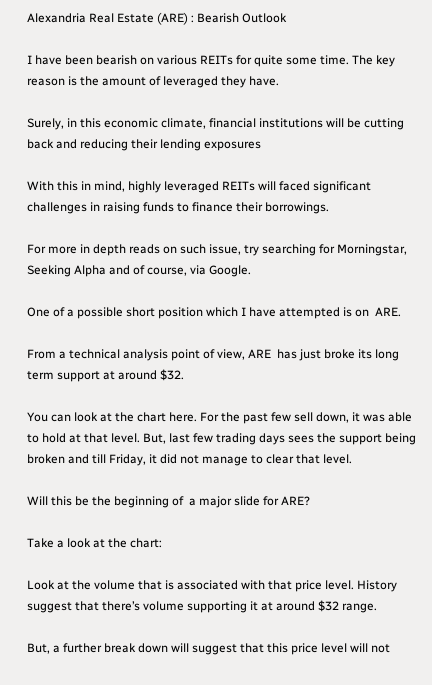Alexandria Real Estate (ARE) : Bearish Outlook

I have been bearish on various REITs for quite some time. The key reason is the amount of leveraged they have.

Surely, in this economic climate, financial institutions will be cutting back and reducing their lending exposures

With this in mind, highly leveraged REITs will faced significant challenges in raising funds to finance their borrowings.

For more in depth reads on such issue, try searching for Morningstar, Seeking Alpha and of course, via Google.

One of a possible short position which I have attempted is on  ARE.

From a technical analysis point of view, ARE  has just broke its long term support at around $32.

You can look at the chart here. For the past few sell down, it was able to hold at that level. But, last few trading days sees the support being broken and till Friday, it did not manage to clear that level.

Will this be the beginning of  a major slide for ARE?

Take a look at the chart:

Look at the volume that is associated with that price level. History suggest that there’s volume supporting it at around $32 range.

But, a further break down will suggest that this price level will not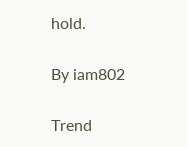hold.

By iam802

Trend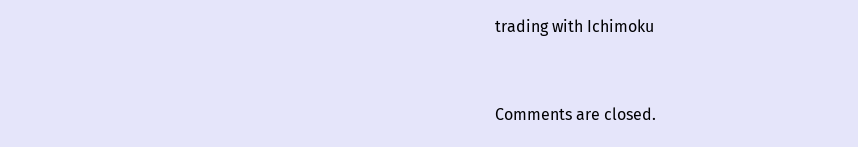trading with Ichimoku


Comments are closed.